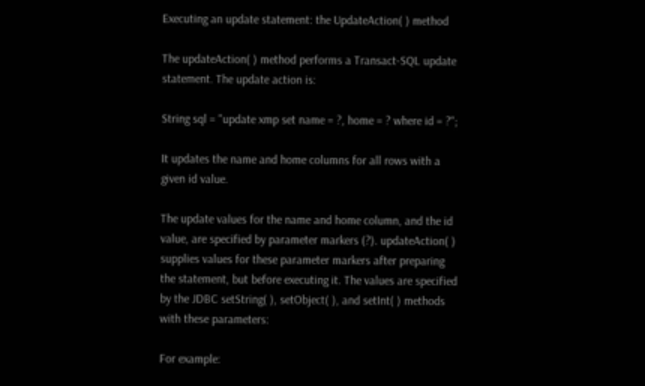Executing an update statement: the UpdateAction( ) method

The updateAction( ) method performs a Transact-SQL update statement. The update action is:

String sql = "update xmp set name = ?, home = ? where id = ?";

It updates the name and home columns for all rows with a given id value.

The update values for the name and home column, and the id value, are specified by parameter markers (?). updateAction( ) supplies values for these parameter markers after preparing the statement, but before executing it. The values are specified by the JDBC setString( ), setObject( ), and setInt( ) methods with these parameters:

For example: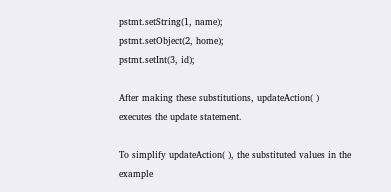pstmt.setString(1, name);
pstmt.setObject(2, home);
pstmt.setInt(3, id);

After making these substitutions, updateAction( ) executes the update statement.

To simplify updateAction( ), the substituted values in the example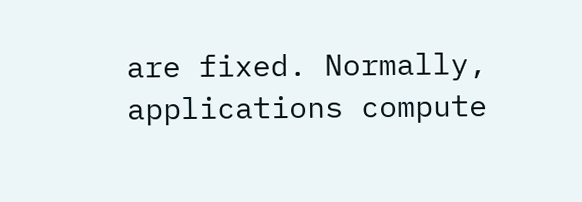are fixed. Normally, applications compute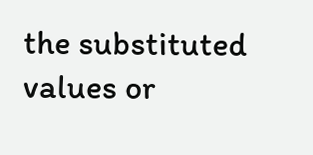the substituted values or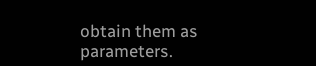obtain them as parameters.